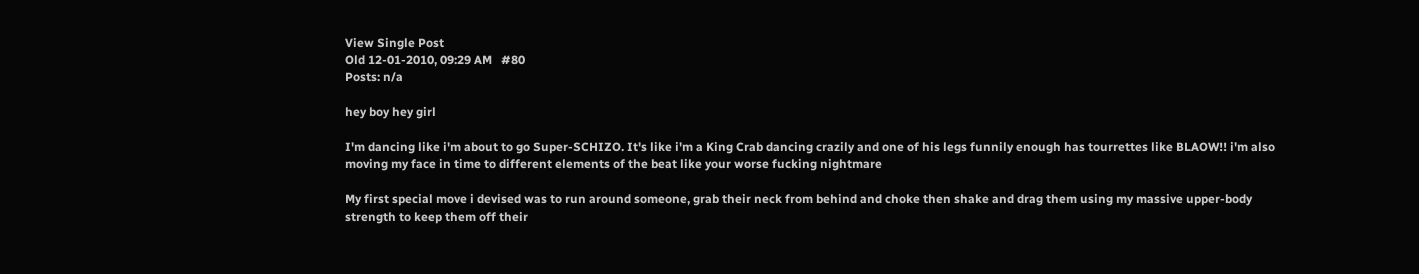View Single Post
Old 12-01-2010, 09:29 AM   #80
Posts: n/a

hey boy hey girl

I'm dancing like i'm about to go Super-SCHIZO. It's like i'm a King Crab dancing crazily and one of his legs funnily enough has tourrettes like BLAOW!! i'm also moving my face in time to different elements of the beat like your worse fucking nightmare

My first special move i devised was to run around someone, grab their neck from behind and choke then shake and drag them using my massive upper-body strength to keep them off their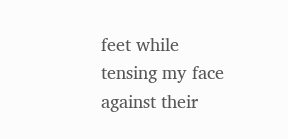feet while tensing my face against their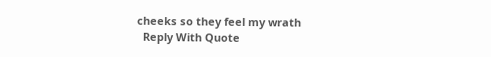cheeks so they feel my wrath
  Reply With Quote